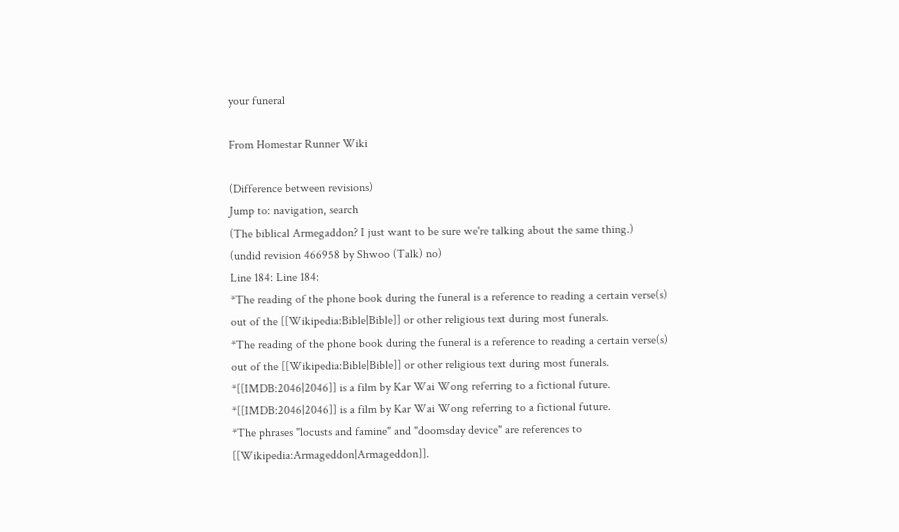your funeral

From Homestar Runner Wiki

(Difference between revisions)
Jump to: navigation, search
(The biblical Armegaddon? I just want to be sure we're talking about the same thing.)
(undid revision 466958 by Shwoo (Talk) no)
Line 184: Line 184:
*The reading of the phone book during the funeral is a reference to reading a certain verse(s) out of the [[Wikipedia:Bible|Bible]] or other religious text during most funerals.
*The reading of the phone book during the funeral is a reference to reading a certain verse(s) out of the [[Wikipedia:Bible|Bible]] or other religious text during most funerals.
*[[IMDB:2046|2046]] is a film by Kar Wai Wong referring to a fictional future.
*[[IMDB:2046|2046]] is a film by Kar Wai Wong referring to a fictional future.
*The phrases "locusts and famine" and "doomsday device" are references to [[Wikipedia:Armageddon|Armageddon]].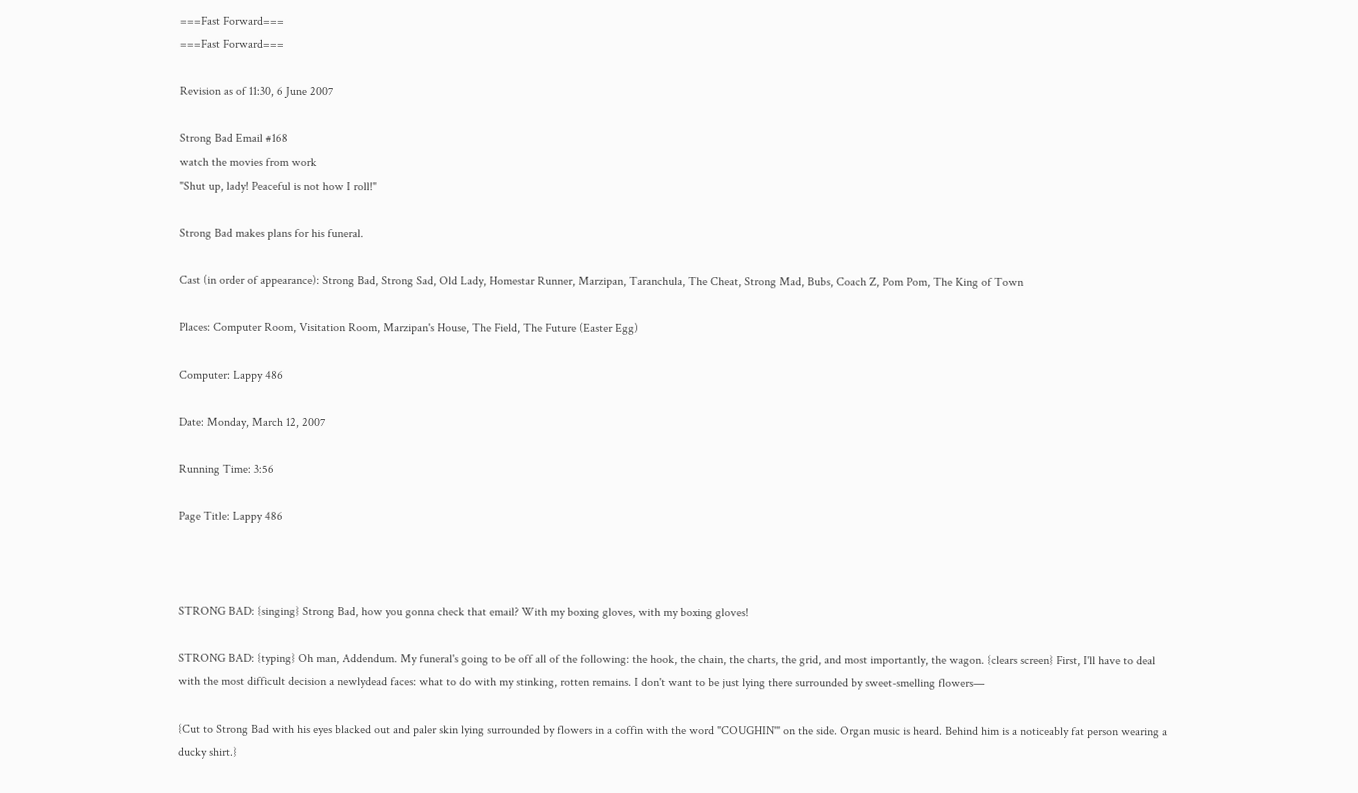===Fast Forward===
===Fast Forward===

Revision as of 11:30, 6 June 2007

Strong Bad Email #168
watch the movies from work
"Shut up, lady! Peaceful is not how I roll!"

Strong Bad makes plans for his funeral.

Cast (in order of appearance): Strong Bad, Strong Sad, Old Lady, Homestar Runner, Marzipan, Taranchula, The Cheat, Strong Mad, Bubs, Coach Z, Pom Pom, The King of Town

Places: Computer Room, Visitation Room, Marzipan's House, The Field, The Future (Easter Egg)

Computer: Lappy 486

Date: Monday, March 12, 2007

Running Time: 3:56

Page Title: Lappy 486



STRONG BAD: {singing} Strong Bad, how you gonna check that email? With my boxing gloves, with my boxing gloves!

STRONG BAD: {typing} Oh man, Addendum. My funeral's going to be off all of the following: the hook, the chain, the charts, the grid, and most importantly, the wagon. {clears screen} First, I'll have to deal with the most difficult decision a newlydead faces: what to do with my stinking, rotten remains. I don't want to be just lying there surrounded by sweet-smelling flowers—

{Cut to Strong Bad with his eyes blacked out and paler skin lying surrounded by flowers in a coffin with the word "COUGHIN'" on the side. Organ music is heard. Behind him is a noticeably fat person wearing a ducky shirt.}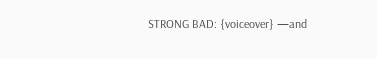STRONG BAD: {voiceover} —and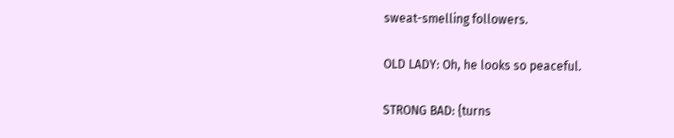sweat-smelling followers.

OLD LADY: Oh, he looks so peaceful.

STRONG BAD: {turns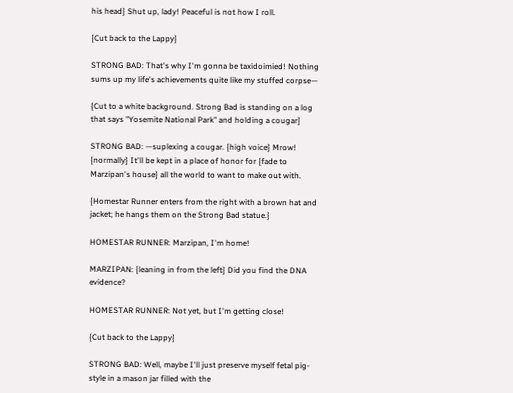his head} Shut up, lady! Peaceful is not how I roll.

{Cut back to the Lappy}

STRONG BAD: That's why I'm gonna be taxidoimied! Nothing sums up my life's achievements quite like my stuffed corpse—

{Cut to a white background. Strong Bad is standing on a log that says "Yosemite National Park" and holding a cougar}

STRONG BAD: —suplexing a cougar. {high voice} Mrow! {normally} It'll be kept in a place of honor for {fade to Marzipan's house} all the world to want to make out with.

{Homestar Runner enters from the right with a brown hat and jacket; he hangs them on the Strong Bad statue.}

HOMESTAR RUNNER: Marzipan, I'm home!

MARZIPAN: {leaning in from the left} Did you find the DNA evidence?

HOMESTAR RUNNER: Not yet, but I'm getting close!

{Cut back to the Lappy}

STRONG BAD: Well, maybe I'll just preserve myself fetal pig-style in a mason jar filled with the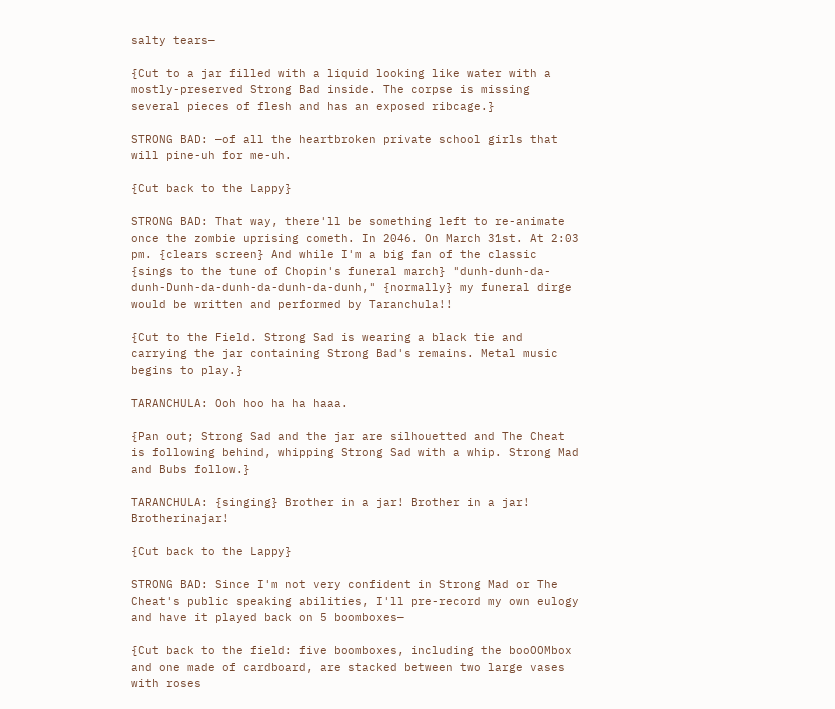salty tears—

{Cut to a jar filled with a liquid looking like water with a mostly-preserved Strong Bad inside. The corpse is missing several pieces of flesh and has an exposed ribcage.}

STRONG BAD: —of all the heartbroken private school girls that will pine-uh for me-uh.

{Cut back to the Lappy}

STRONG BAD: That way, there'll be something left to re-animate once the zombie uprising cometh. In 2046. On March 31st. At 2:03 pm. {clears screen} And while I'm a big fan of the classic {sings to the tune of Chopin's funeral march} "dunh-dunh-da-dunh-Dunh-da-dunh-da-dunh-da-dunh," {normally} my funeral dirge would be written and performed by Taranchula!!

{Cut to the Field. Strong Sad is wearing a black tie and carrying the jar containing Strong Bad's remains. Metal music begins to play.}

TARANCHULA: Ooh hoo ha ha haaa.

{Pan out; Strong Sad and the jar are silhouetted and The Cheat is following behind, whipping Strong Sad with a whip. Strong Mad and Bubs follow.}

TARANCHULA: {singing} Brother in a jar! Brother in a jar! Brotherinajar!

{Cut back to the Lappy}

STRONG BAD: Since I'm not very confident in Strong Mad or The Cheat's public speaking abilities, I'll pre-record my own eulogy and have it played back on 5 boomboxes—

{Cut back to the field: five boomboxes, including the booOOMbox and one made of cardboard, are stacked between two large vases with roses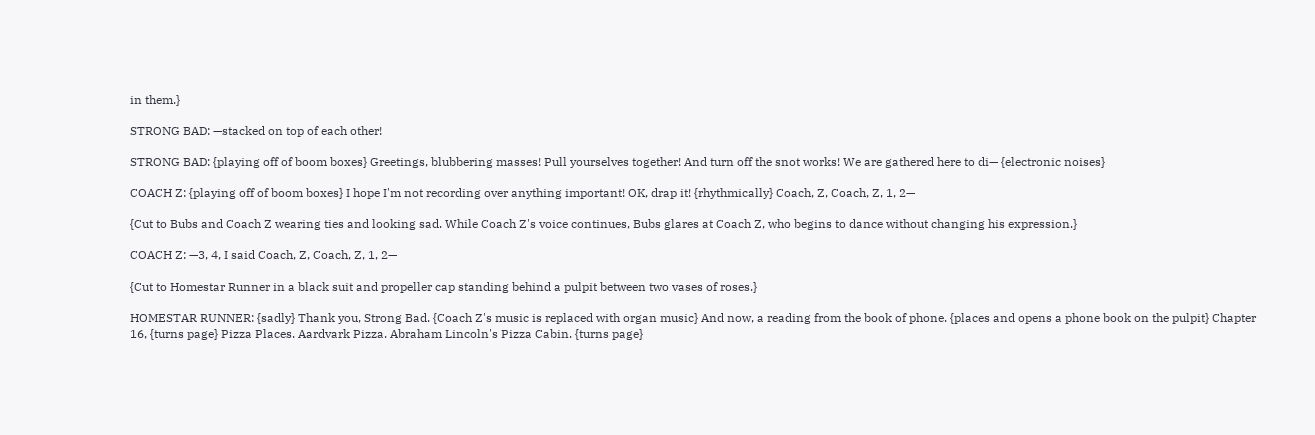in them.}

STRONG BAD: —stacked on top of each other!

STRONG BAD: {playing off of boom boxes} Greetings, blubbering masses! Pull yourselves together! And turn off the snot works! We are gathered here to di— {electronic noises}

COACH Z: {playing off of boom boxes} I hope I'm not recording over anything important! OK, drap it! {rhythmically} Coach, Z, Coach, Z, 1, 2—

{Cut to Bubs and Coach Z wearing ties and looking sad. While Coach Z's voice continues, Bubs glares at Coach Z, who begins to dance without changing his expression.}

COACH Z: —3, 4, I said Coach, Z, Coach, Z, 1, 2—

{Cut to Homestar Runner in a black suit and propeller cap standing behind a pulpit between two vases of roses.}

HOMESTAR RUNNER: {sadly} Thank you, Strong Bad. {Coach Z's music is replaced with organ music} And now, a reading from the book of phone. {places and opens a phone book on the pulpit} Chapter 16, {turns page} Pizza Places. Aardvark Pizza. Abraham Lincoln's Pizza Cabin. {turns page}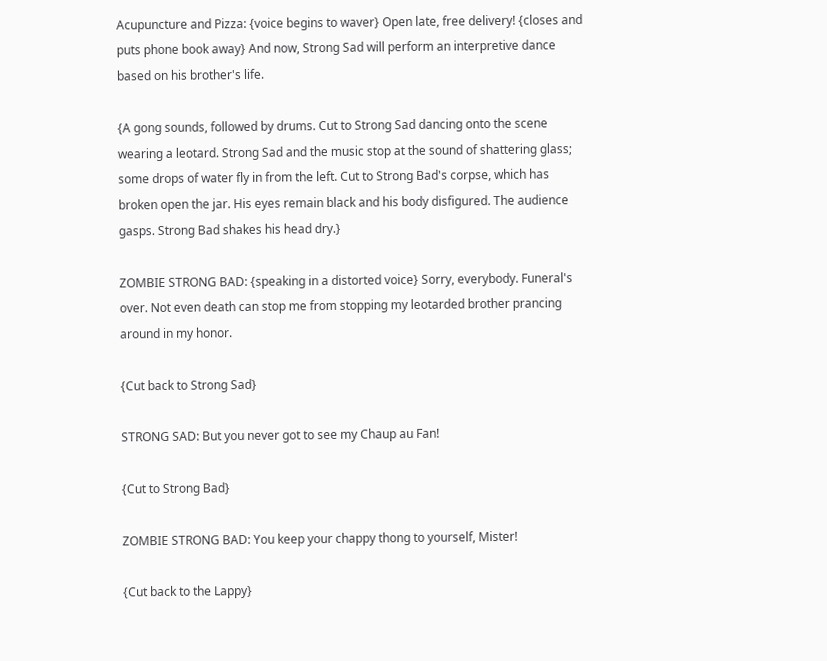Acupuncture and Pizza: {voice begins to waver} Open late, free delivery! {closes and puts phone book away} And now, Strong Sad will perform an interpretive dance based on his brother's life.

{A gong sounds, followed by drums. Cut to Strong Sad dancing onto the scene wearing a leotard. Strong Sad and the music stop at the sound of shattering glass; some drops of water fly in from the left. Cut to Strong Bad's corpse, which has broken open the jar. His eyes remain black and his body disfigured. The audience gasps. Strong Bad shakes his head dry.}

ZOMBIE STRONG BAD: {speaking in a distorted voice} Sorry, everybody. Funeral's over. Not even death can stop me from stopping my leotarded brother prancing around in my honor.

{Cut back to Strong Sad}

STRONG SAD: But you never got to see my Chaup au Fan!

{Cut to Strong Bad}

ZOMBIE STRONG BAD: You keep your chappy thong to yourself, Mister!

{Cut back to the Lappy}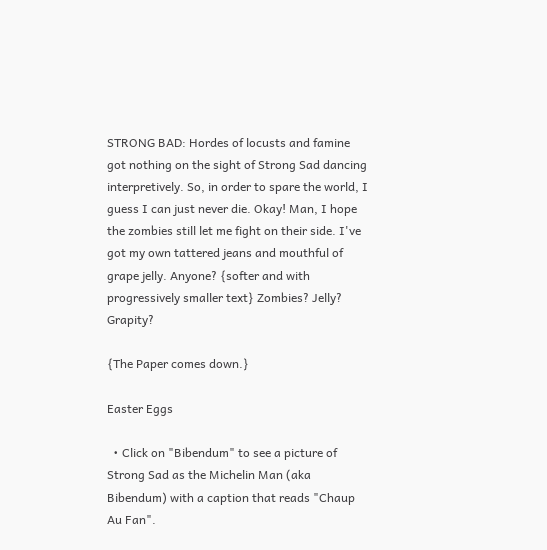STRONG BAD: Hordes of locusts and famine got nothing on the sight of Strong Sad dancing interpretively. So, in order to spare the world, I guess I can just never die. Okay! Man, I hope the zombies still let me fight on their side. I've got my own tattered jeans and mouthful of grape jelly. Anyone? {softer and with progressively smaller text} Zombies? Jelly? Grapity?

{The Paper comes down.}

Easter Eggs

  • Click on "Bibendum" to see a picture of Strong Sad as the Michelin Man (aka Bibendum) with a caption that reads "Chaup Au Fan".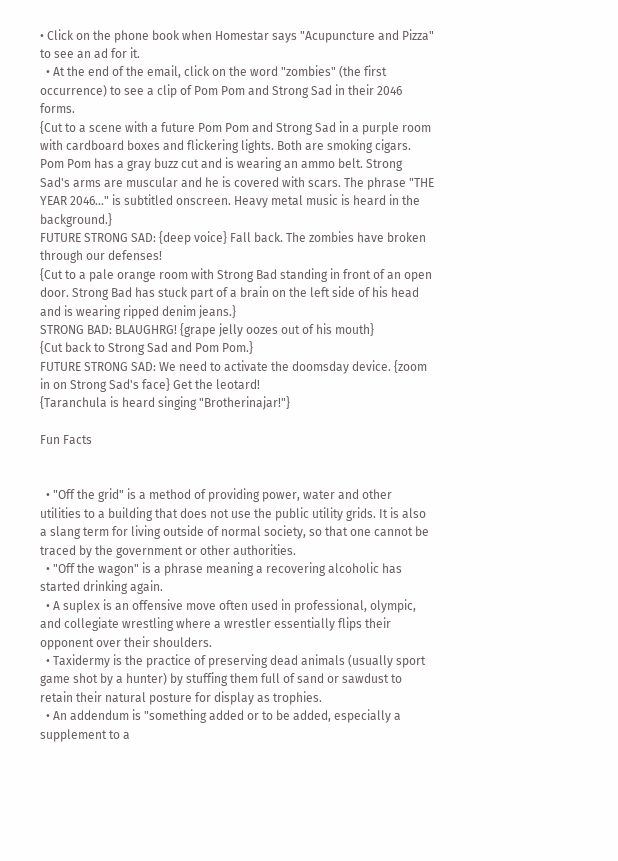• Click on the phone book when Homestar says "Acupuncture and Pizza" to see an ad for it.
  • At the end of the email, click on the word "zombies" (the first occurrence) to see a clip of Pom Pom and Strong Sad in their 2046 forms.
{Cut to a scene with a future Pom Pom and Strong Sad in a purple room with cardboard boxes and flickering lights. Both are smoking cigars. Pom Pom has a gray buzz cut and is wearing an ammo belt. Strong Sad's arms are muscular and he is covered with scars. The phrase "THE YEAR 2046..." is subtitled onscreen. Heavy metal music is heard in the background.}
FUTURE STRONG SAD: {deep voice} Fall back. The zombies have broken through our defenses!
{Cut to a pale orange room with Strong Bad standing in front of an open door. Strong Bad has stuck part of a brain on the left side of his head and is wearing ripped denim jeans.}
STRONG BAD: BLAUGHRG! {grape jelly oozes out of his mouth}
{Cut back to Strong Sad and Pom Pom.}
FUTURE STRONG SAD: We need to activate the doomsday device. {zoom in on Strong Sad's face} Get the leotard!
{Taranchula is heard singing "Brotherinajar!"}

Fun Facts


  • "Off the grid" is a method of providing power, water and other utilities to a building that does not use the public utility grids. It is also a slang term for living outside of normal society, so that one cannot be traced by the government or other authorities.
  • "Off the wagon" is a phrase meaning a recovering alcoholic has started drinking again.
  • A suplex is an offensive move often used in professional, olympic, and collegiate wrestling where a wrestler essentially flips their opponent over their shoulders.
  • Taxidermy is the practice of preserving dead animals (usually sport game shot by a hunter) by stuffing them full of sand or sawdust to retain their natural posture for display as trophies.
  • An addendum is "something added or to be added, especially a supplement to a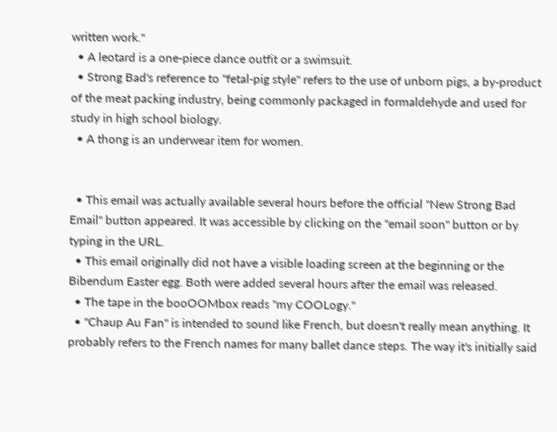written work."
  • A leotard is a one-piece dance outfit or a swimsuit.
  • Strong Bad's reference to "fetal-pig style" refers to the use of unborn pigs, a by-product of the meat packing industry, being commonly packaged in formaldehyde and used for study in high school biology.
  • A thong is an underwear item for women.


  • This email was actually available several hours before the official "New Strong Bad Email" button appeared. It was accessible by clicking on the "email soon" button or by typing in the URL.
  • This email originally did not have a visible loading screen at the beginning or the Bibendum Easter egg. Both were added several hours after the email was released.
  • The tape in the booOOMbox reads "my COOLogy."
  • "Chaup Au Fan" is intended to sound like French, but doesn't really mean anything. It probably refers to the French names for many ballet dance steps. The way it's initially said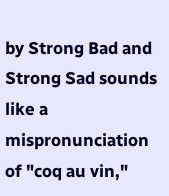by Strong Bad and Strong Sad sounds like a mispronunciation of "coq au vin,"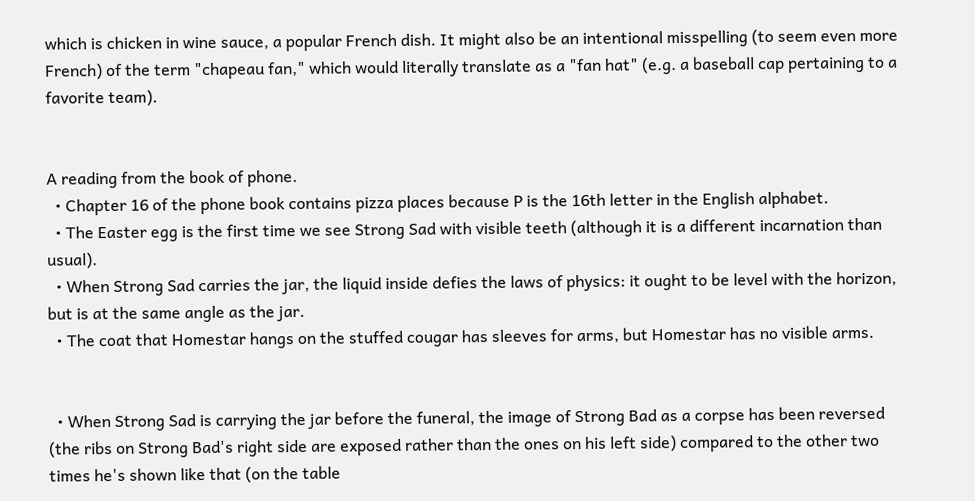which is chicken in wine sauce, a popular French dish. It might also be an intentional misspelling (to seem even more French) of the term "chapeau fan," which would literally translate as a "fan hat" (e.g. a baseball cap pertaining to a favorite team).


A reading from the book of phone.
  • Chapter 16 of the phone book contains pizza places because P is the 16th letter in the English alphabet.
  • The Easter egg is the first time we see Strong Sad with visible teeth (although it is a different incarnation than usual).
  • When Strong Sad carries the jar, the liquid inside defies the laws of physics: it ought to be level with the horizon, but is at the same angle as the jar.
  • The coat that Homestar hangs on the stuffed cougar has sleeves for arms, but Homestar has no visible arms.


  • When Strong Sad is carrying the jar before the funeral, the image of Strong Bad as a corpse has been reversed (the ribs on Strong Bad's right side are exposed rather than the ones on his left side) compared to the other two times he's shown like that (on the table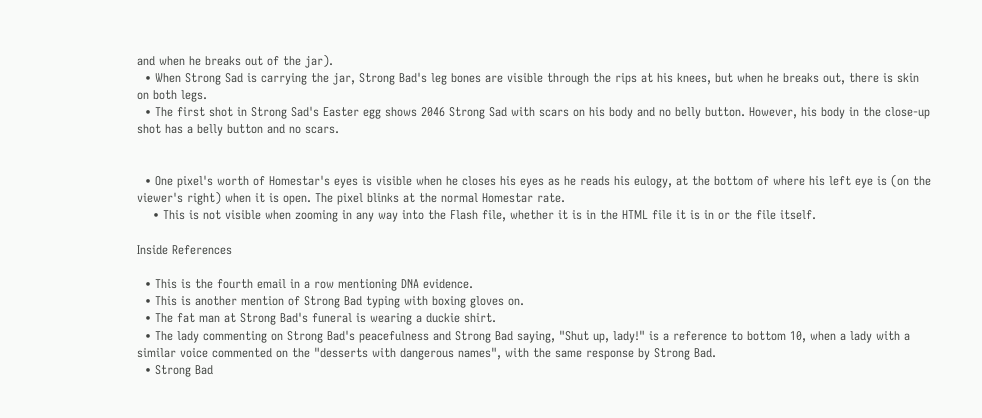and when he breaks out of the jar).
  • When Strong Sad is carrying the jar, Strong Bad's leg bones are visible through the rips at his knees, but when he breaks out, there is skin on both legs.
  • The first shot in Strong Sad's Easter egg shows 2046 Strong Sad with scars on his body and no belly button. However, his body in the close-up shot has a belly button and no scars.


  • One pixel's worth of Homestar's eyes is visible when he closes his eyes as he reads his eulogy, at the bottom of where his left eye is (on the viewer's right) when it is open. The pixel blinks at the normal Homestar rate.
    • This is not visible when zooming in any way into the Flash file, whether it is in the HTML file it is in or the file itself.

Inside References

  • This is the fourth email in a row mentioning DNA evidence.
  • This is another mention of Strong Bad typing with boxing gloves on.
  • The fat man at Strong Bad's funeral is wearing a duckie shirt.
  • The lady commenting on Strong Bad's peacefulness and Strong Bad saying, "Shut up, lady!" is a reference to bottom 10, when a lady with a similar voice commented on the "desserts with dangerous names", with the same response by Strong Bad.
  • Strong Bad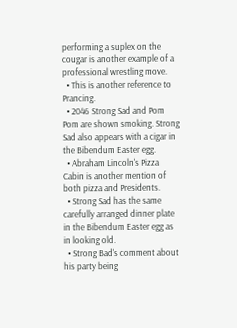performing a suplex on the cougar is another example of a professional wrestling move.
  • This is another reference to Prancing.
  • 2046 Strong Sad and Pom Pom are shown smoking. Strong Sad also appears with a cigar in the Bibendum Easter egg.
  • Abraham Lincoln's Pizza Cabin is another mention of both pizza and Presidents.
  • Strong Sad has the same carefully arranged dinner plate in the Bibendum Easter egg as in looking old.
  • Strong Bad's comment about his party being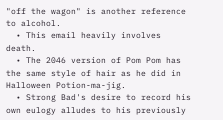"off the wagon" is another reference to alcohol.
  • This email heavily involves death.
  • The 2046 version of Pom Pom has the same style of hair as he did in Halloween Potion-ma-jig.
  • Strong Bad's desire to record his own eulogy alludes to his previously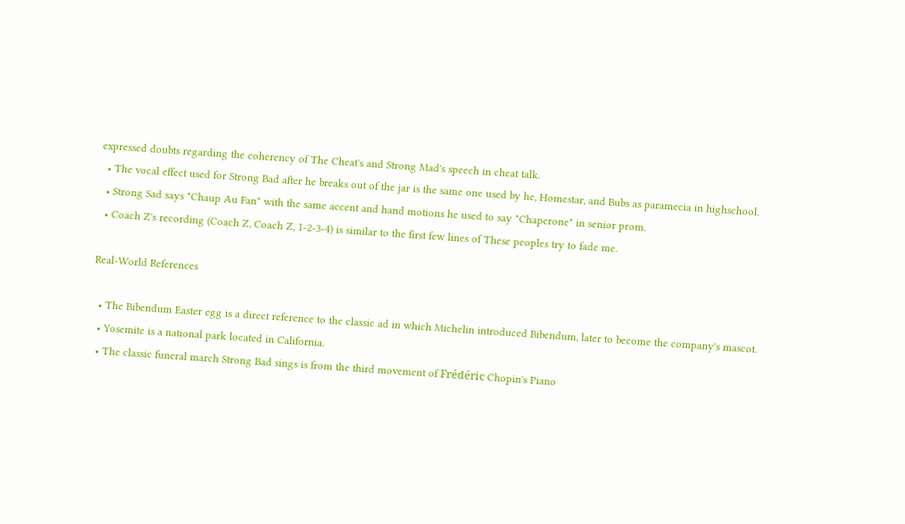expressed doubts regarding the coherency of The Cheat's and Strong Mad's speech in cheat talk.
  • The vocal effect used for Strong Bad after he breaks out of the jar is the same one used by he, Homestar, and Bubs as paramecia in highschool.
  • Strong Sad says "Chaup Au Fan" with the same accent and hand motions he used to say "Chaperone" in senior prom.
  • Coach Z's recording (Coach Z, Coach Z, 1-2-3-4) is similar to the first few lines of These peoples try to fade me.

Real-World References

  • The Bibendum Easter egg is a direct reference to the classic ad in which Michelin introduced Bibendum, later to become the company's mascot.
  • Yosemite is a national park located in California.
  • The classic funeral march Strong Bad sings is from the third movement of Frédéric Chopin's Piano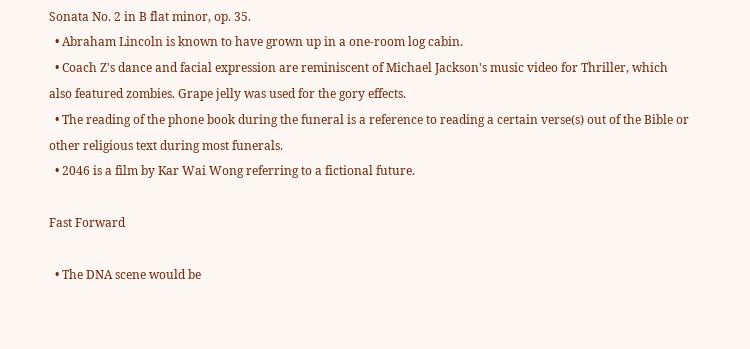Sonata No. 2 in B flat minor, op. 35.
  • Abraham Lincoln is known to have grown up in a one-room log cabin.
  • Coach Z's dance and facial expression are reminiscent of Michael Jackson's music video for Thriller, which also featured zombies. Grape jelly was used for the gory effects.
  • The reading of the phone book during the funeral is a reference to reading a certain verse(s) out of the Bible or other religious text during most funerals.
  • 2046 is a film by Kar Wai Wong referring to a fictional future.

Fast Forward

  • The DNA scene would be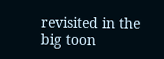revisited in the big toon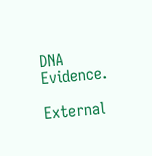DNA Evidence.

External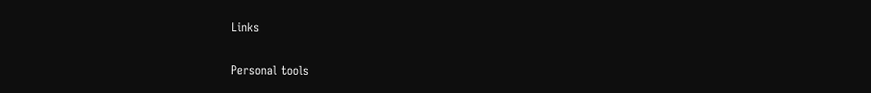Links

Personal tools